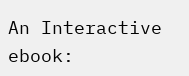An Interactive ebook: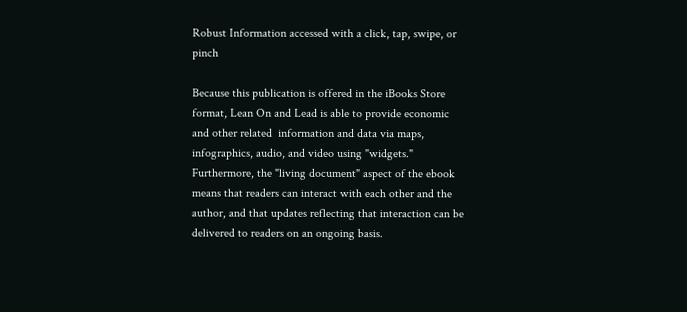Robust Information accessed with a click, tap, swipe, or pinch

Because this publication is offered in the iBooks Store format, Lean On and Lead is able to provide economic and other related  information and data via maps, infographics, audio, and video using "widgets."  Furthermore, the "living document" aspect of the ebook means that readers can interact with each other and the author, and that updates reflecting that interaction can be delivered to readers on an ongoing basis.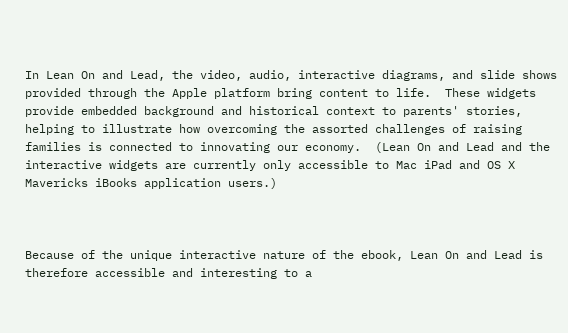In Lean On and Lead, the video, audio, interactive diagrams, and slide shows provided through the Apple platform bring content to life.  These widgets provide embedded background and historical context to parents' stories, helping to illustrate how overcoming the assorted challenges of raising families is connected to innovating our economy.  (Lean On and Lead and the interactive widgets are currently only accessible to Mac iPad and OS X Mavericks iBooks application users.)



Because of the unique interactive nature of the ebook, Lean On and Lead is therefore accessible and interesting to a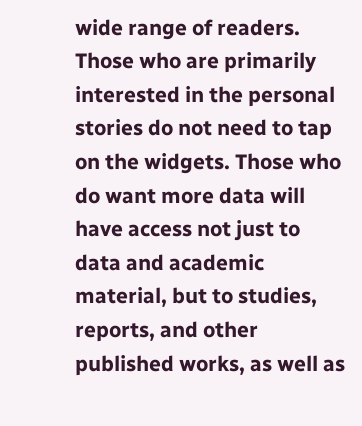wide range of readers.  Those who are primarily interested in the personal stories do not need to tap on the widgets. Those who do want more data will have access not just to data and academic material, but to studies, reports, and other published works, as well as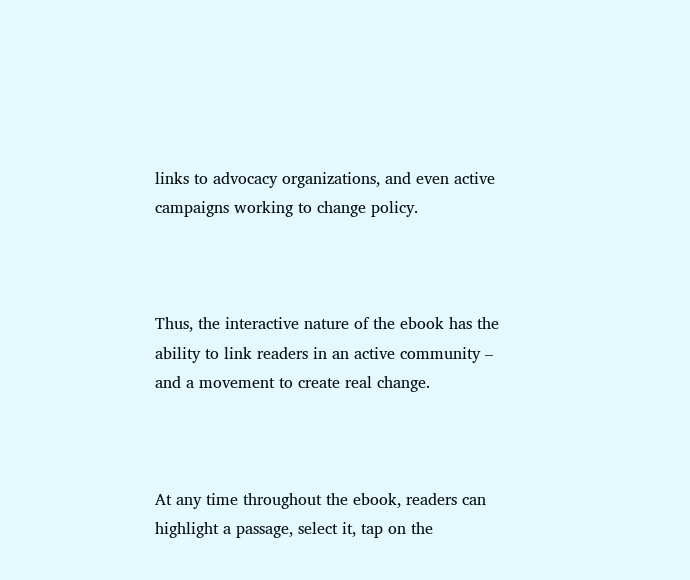links to advocacy organizations, and even active campaigns working to change policy.



Thus, the interactive nature of the ebook has the ability to link readers in an active community – and a movement to create real change.



At any time throughout the ebook, readers can highlight a passage, select it, tap on the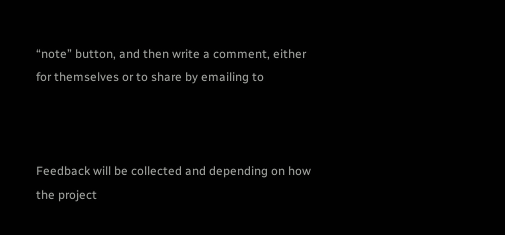“note” button, and then write a comment, either for themselves or to share by emailing to



Feedback will be collected and depending on how the project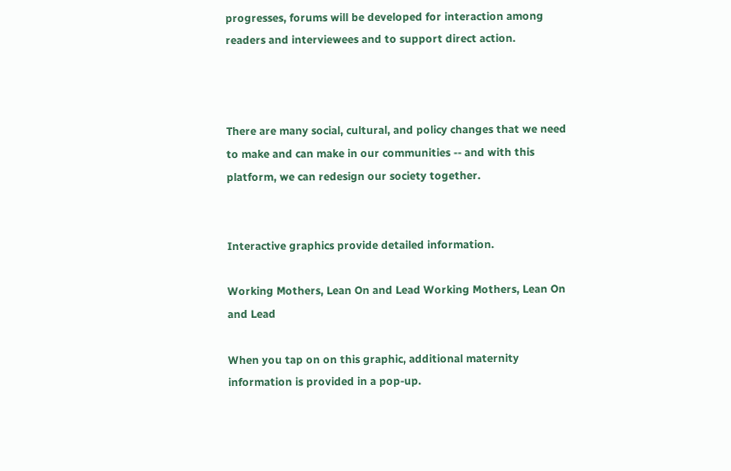progresses, forums will be developed for interaction among readers and interviewees and to support direct action.



There are many social, cultural, and policy changes that we need to make and can make in our communities -- and with this platform, we can redesign our society together.


Interactive graphics provide detailed information.

Working Mothers, Lean On and Lead Working Mothers, Lean On and Lead

When you tap on on this graphic, additional maternity information is provided in a pop-up.